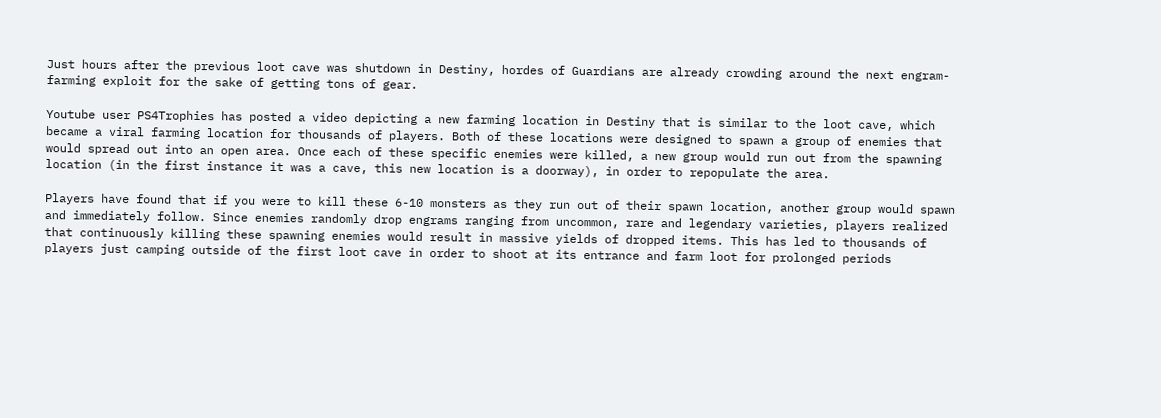Just hours after the previous loot cave was shutdown in Destiny, hordes of Guardians are already crowding around the next engram-farming exploit for the sake of getting tons of gear.

Youtube user PS4Trophies has posted a video depicting a new farming location in Destiny that is similar to the loot cave, which became a viral farming location for thousands of players. Both of these locations were designed to spawn a group of enemies that would spread out into an open area. Once each of these specific enemies were killed, a new group would run out from the spawning location (in the first instance it was a cave, this new location is a doorway), in order to repopulate the area.

Players have found that if you were to kill these 6-10 monsters as they run out of their spawn location, another group would spawn and immediately follow. Since enemies randomly drop engrams ranging from uncommon, rare and legendary varieties, players realized that continuously killing these spawning enemies would result in massive yields of dropped items. This has led to thousands of players just camping outside of the first loot cave in order to shoot at its entrance and farm loot for prolonged periods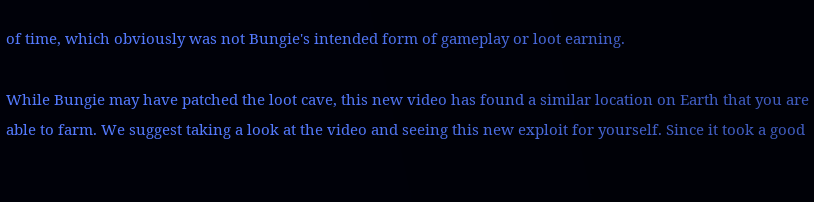of time, which obviously was not Bungie's intended form of gameplay or loot earning.

While Bungie may have patched the loot cave, this new video has found a similar location on Earth that you are able to farm. We suggest taking a look at the video and seeing this new exploit for yourself. Since it took a good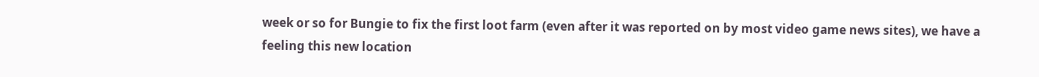week or so for Bungie to fix the first loot farm (even after it was reported on by most video game news sites), we have a feeling this new location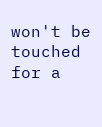won't be touched for a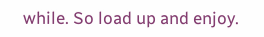while. So load up and enjoy.